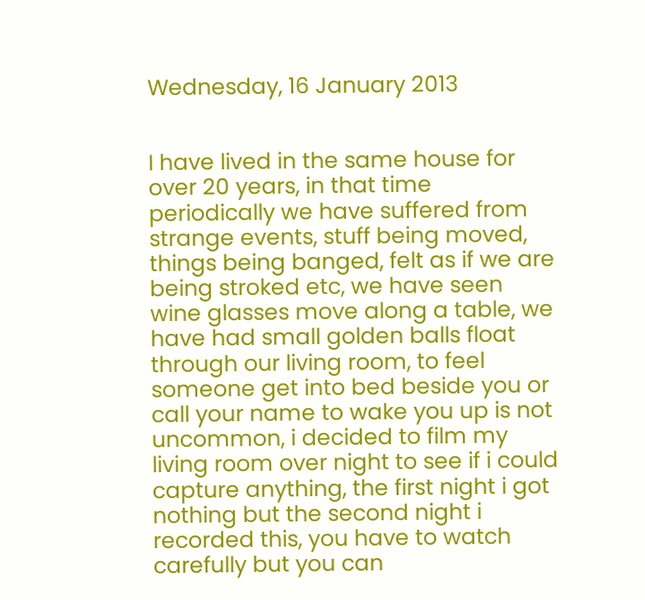Wednesday, 16 January 2013


I have lived in the same house for over 20 years, in that time periodically we have suffered from strange events, stuff being moved, things being banged, felt as if we are being stroked etc, we have seen wine glasses move along a table, we have had small golden balls float through our living room, to feel someone get into bed beside you or call your name to wake you up is not uncommon, i decided to film my living room over night to see if i could capture anything, the first night i got nothing but the second night i recorded this, you have to watch carefully but you can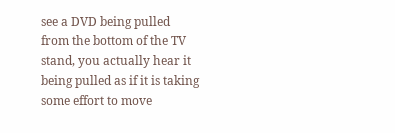see a DVD being pulled from the bottom of the TV stand, you actually hear it being pulled as if it is taking some effort to move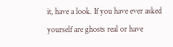it, have a look. If you have ever asked yourself are ghosts real or have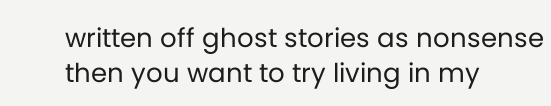written off ghost stories as nonsense then you want to try living in my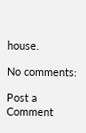house.

No comments:

Post a Comment